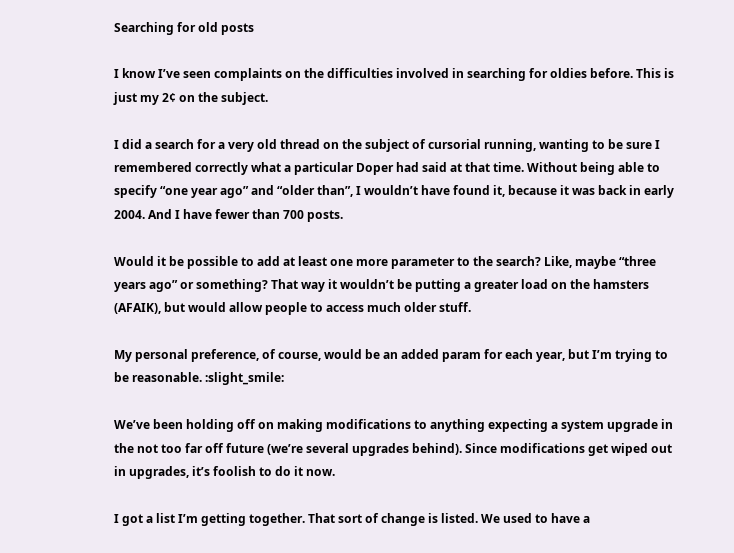Searching for old posts

I know I’ve seen complaints on the difficulties involved in searching for oldies before. This is just my 2¢ on the subject.

I did a search for a very old thread on the subject of cursorial running, wanting to be sure I remembered correctly what a particular Doper had said at that time. Without being able to specify “one year ago” and “older than”, I wouldn’t have found it, because it was back in early 2004. And I have fewer than 700 posts.

Would it be possible to add at least one more parameter to the search? Like, maybe “three years ago” or something? That way it wouldn’t be putting a greater load on the hamsters (AFAIK), but would allow people to access much older stuff.

My personal preference, of course, would be an added param for each year, but I’m trying to be reasonable. :slight_smile:

We’ve been holding off on making modifications to anything expecting a system upgrade in the not too far off future (we’re several upgrades behind). Since modifications get wiped out in upgrades, it’s foolish to do it now.

I got a list I’m getting together. That sort of change is listed. We used to have a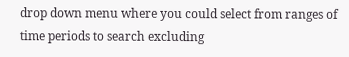drop down menu where you could select from ranges of time periods to search excluding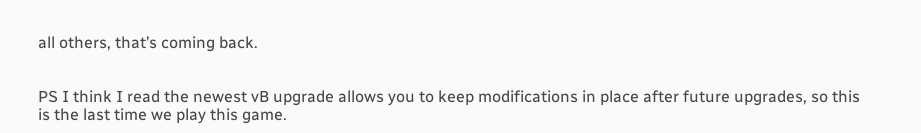all others, that’s coming back.


PS I think I read the newest vB upgrade allows you to keep modifications in place after future upgrades, so this is the last time we play this game.